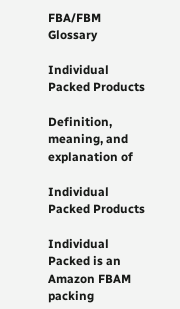FBA/FBM Glossary

Individual Packed Products

Definition, meaning, and explanation of

Individual Packed Products

Individual Packed is an Amazon FBAM packing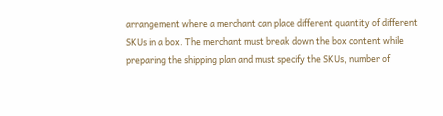arrangement where a merchant can place different quantity of different SKUs in a box. The merchant must break down the box content while preparing the shipping plan and must specify the SKUs, number of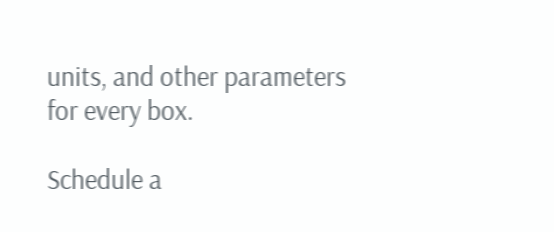units, and other parameters for every box.

Schedule a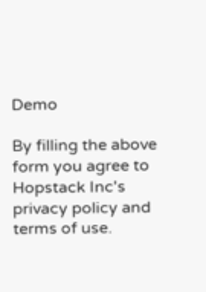Demo

By filling the above form you agree to Hopstack Inc's privacy policy and terms of use.